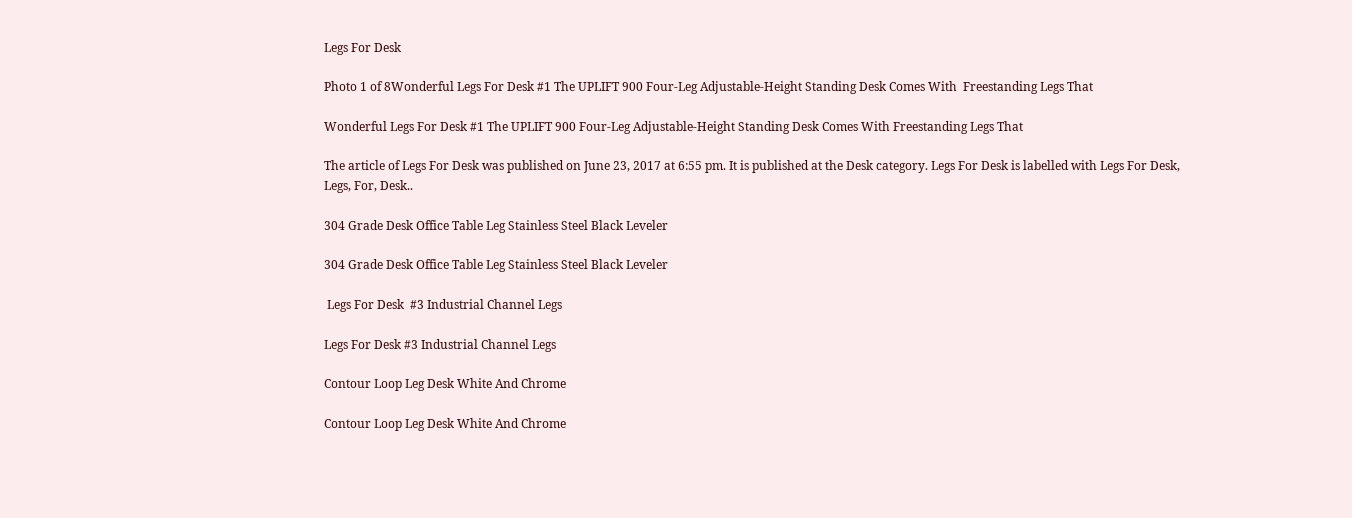Legs For Desk

Photo 1 of 8Wonderful Legs For Desk #1 The UPLIFT 900 Four-Leg Adjustable-Height Standing Desk Comes With  Freestanding Legs That

Wonderful Legs For Desk #1 The UPLIFT 900 Four-Leg Adjustable-Height Standing Desk Comes With Freestanding Legs That

The article of Legs For Desk was published on June 23, 2017 at 6:55 pm. It is published at the Desk category. Legs For Desk is labelled with Legs For Desk, Legs, For, Desk..

304 Grade Desk Office Table Leg Stainless Steel Black Leveler

304 Grade Desk Office Table Leg Stainless Steel Black Leveler

 Legs For Desk  #3 Industrial Channel Legs

Legs For Desk #3 Industrial Channel Legs

Contour Loop Leg Desk White And Chrome

Contour Loop Leg Desk White And Chrome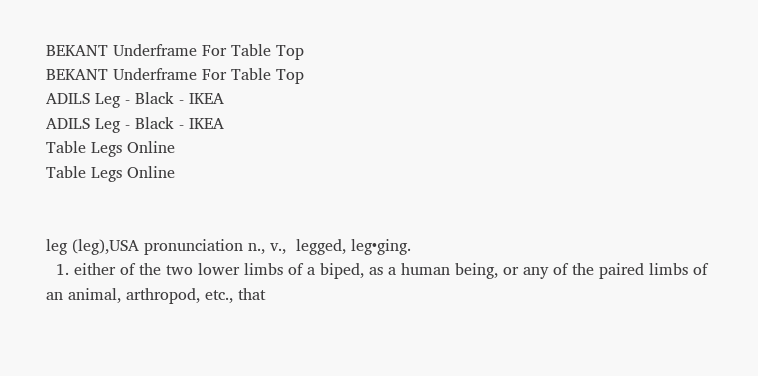BEKANT Underframe For Table Top
BEKANT Underframe For Table Top
ADILS Leg - Black - IKEA
ADILS Leg - Black - IKEA
Table Legs Online
Table Legs Online


leg (leg),USA pronunciation n., v.,  legged, leg•ging.
  1. either of the two lower limbs of a biped, as a human being, or any of the paired limbs of an animal, arthropod, etc., that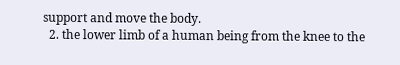support and move the body.
  2. the lower limb of a human being from the knee to the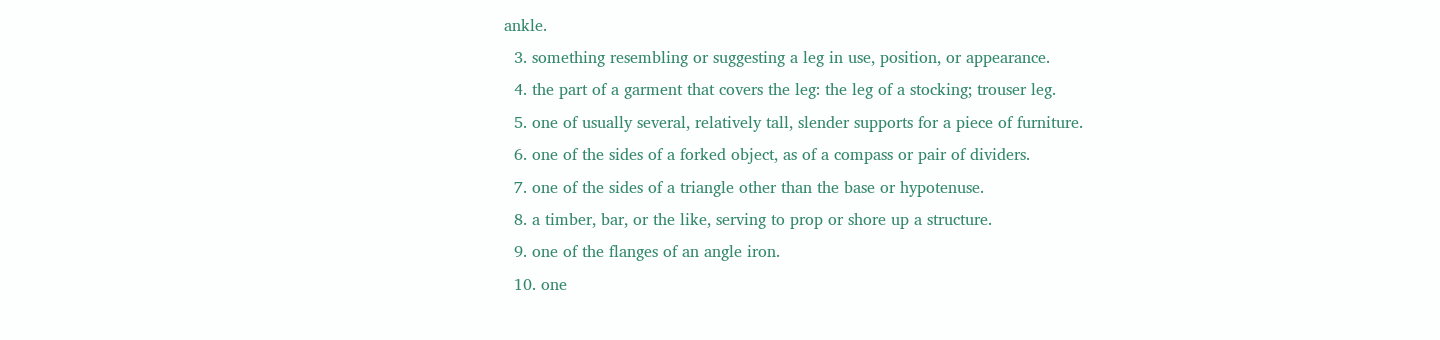ankle.
  3. something resembling or suggesting a leg in use, position, or appearance.
  4. the part of a garment that covers the leg: the leg of a stocking; trouser leg.
  5. one of usually several, relatively tall, slender supports for a piece of furniture.
  6. one of the sides of a forked object, as of a compass or pair of dividers.
  7. one of the sides of a triangle other than the base or hypotenuse.
  8. a timber, bar, or the like, serving to prop or shore up a structure.
  9. one of the flanges of an angle iron.
  10. one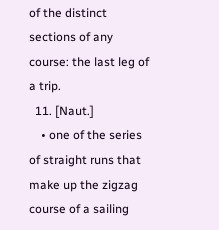of the distinct sections of any course: the last leg of a trip.
  11. [Naut.]
    • one of the series of straight runs that make up the zigzag course of a sailing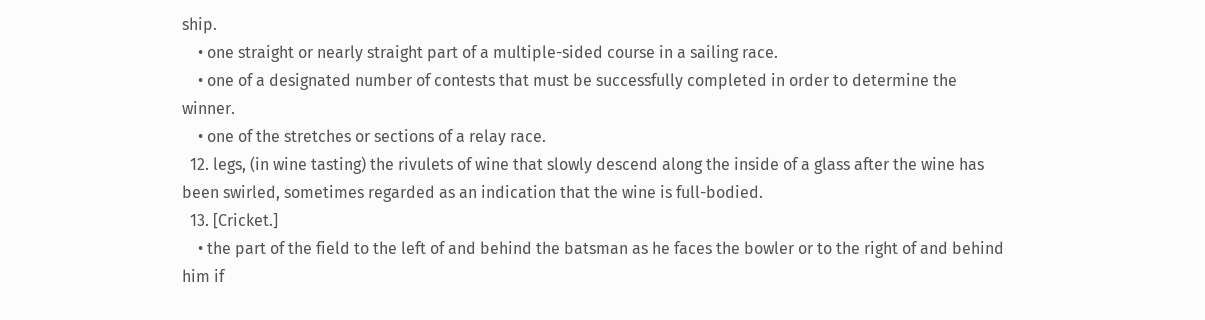ship.
    • one straight or nearly straight part of a multiple-sided course in a sailing race.
    • one of a designated number of contests that must be successfully completed in order to determine the winner.
    • one of the stretches or sections of a relay race.
  12. legs, (in wine tasting) the rivulets of wine that slowly descend along the inside of a glass after the wine has been swirled, sometimes regarded as an indication that the wine is full-bodied.
  13. [Cricket.]
    • the part of the field to the left of and behind the batsman as he faces the bowler or to the right of and behind him if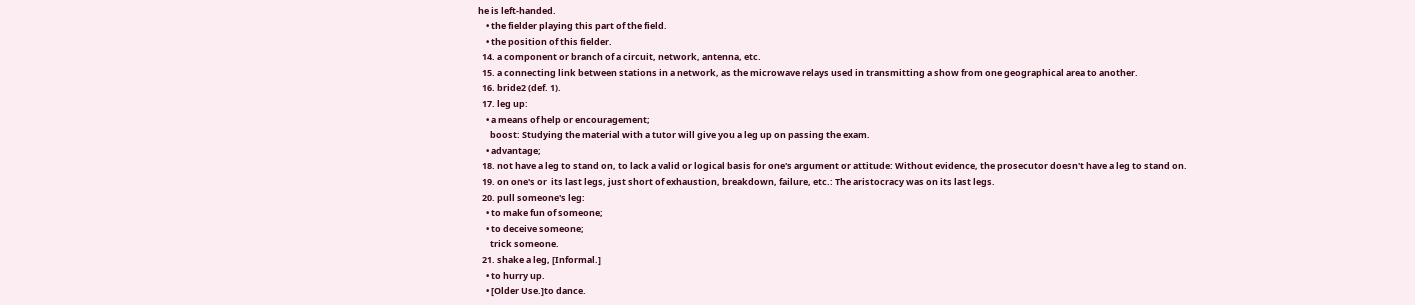he is left-handed.
    • the fielder playing this part of the field.
    • the position of this fielder.
  14. a component or branch of a circuit, network, antenna, etc.
  15. a connecting link between stations in a network, as the microwave relays used in transmitting a show from one geographical area to another.
  16. bride2 (def. 1).
  17. leg up:
    • a means of help or encouragement;
      boost: Studying the material with a tutor will give you a leg up on passing the exam.
    • advantage;
  18. not have a leg to stand on, to lack a valid or logical basis for one's argument or attitude: Without evidence, the prosecutor doesn't have a leg to stand on.
  19. on one's or  its last legs, just short of exhaustion, breakdown, failure, etc.: The aristocracy was on its last legs.
  20. pull someone's leg:
    • to make fun of someone;
    • to deceive someone;
      trick someone.
  21. shake a leg, [Informal.]
    • to hurry up.
    • [Older Use.]to dance.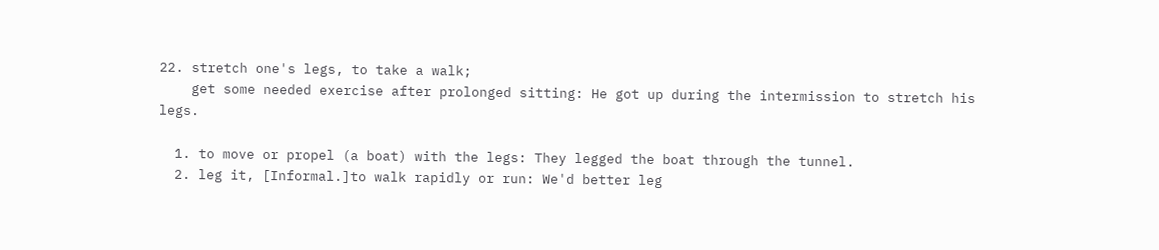22. stretch one's legs, to take a walk;
    get some needed exercise after prolonged sitting: He got up during the intermission to stretch his legs.

  1. to move or propel (a boat) with the legs: They legged the boat through the tunnel.
  2. leg it, [Informal.]to walk rapidly or run: We'd better leg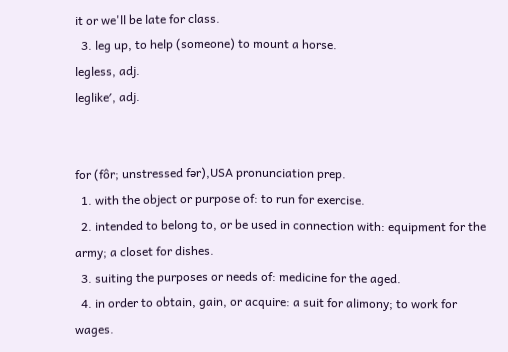it or we'll be late for class.
  3. leg up, to help (someone) to mount a horse.
legless, adj.
leglike′, adj.


for (fôr; unstressed fər),USA pronunciation prep.
  1. with the object or purpose of: to run for exercise.
  2. intended to belong to, or be used in connection with: equipment for the army; a closet for dishes.
  3. suiting the purposes or needs of: medicine for the aged.
  4. in order to obtain, gain, or acquire: a suit for alimony; to work for wages.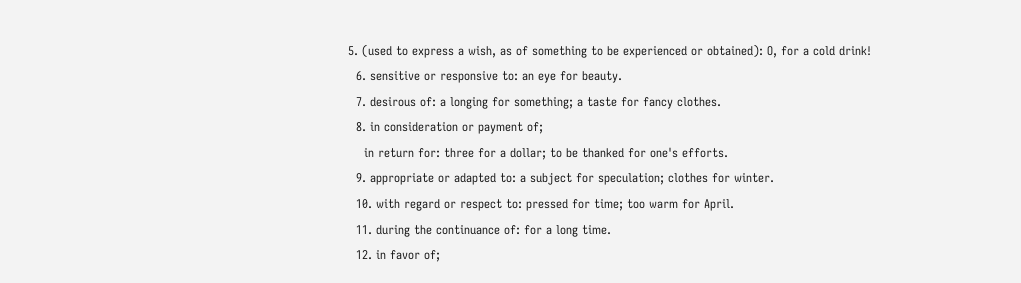5. (used to express a wish, as of something to be experienced or obtained): O, for a cold drink!
  6. sensitive or responsive to: an eye for beauty.
  7. desirous of: a longing for something; a taste for fancy clothes.
  8. in consideration or payment of;
    in return for: three for a dollar; to be thanked for one's efforts.
  9. appropriate or adapted to: a subject for speculation; clothes for winter.
  10. with regard or respect to: pressed for time; too warm for April.
  11. during the continuance of: for a long time.
  12. in favor of;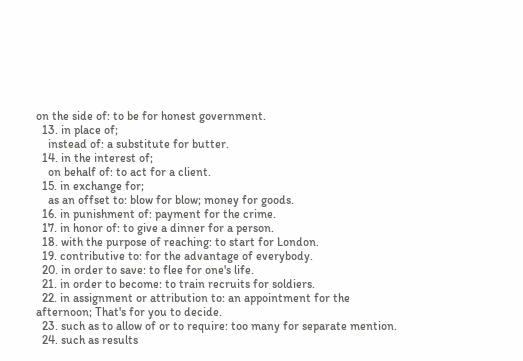on the side of: to be for honest government.
  13. in place of;
    instead of: a substitute for butter.
  14. in the interest of;
    on behalf of: to act for a client.
  15. in exchange for;
    as an offset to: blow for blow; money for goods.
  16. in punishment of: payment for the crime.
  17. in honor of: to give a dinner for a person.
  18. with the purpose of reaching: to start for London.
  19. contributive to: for the advantage of everybody.
  20. in order to save: to flee for one's life.
  21. in order to become: to train recruits for soldiers.
  22. in assignment or attribution to: an appointment for the afternoon; That's for you to decide.
  23. such as to allow of or to require: too many for separate mention.
  24. such as results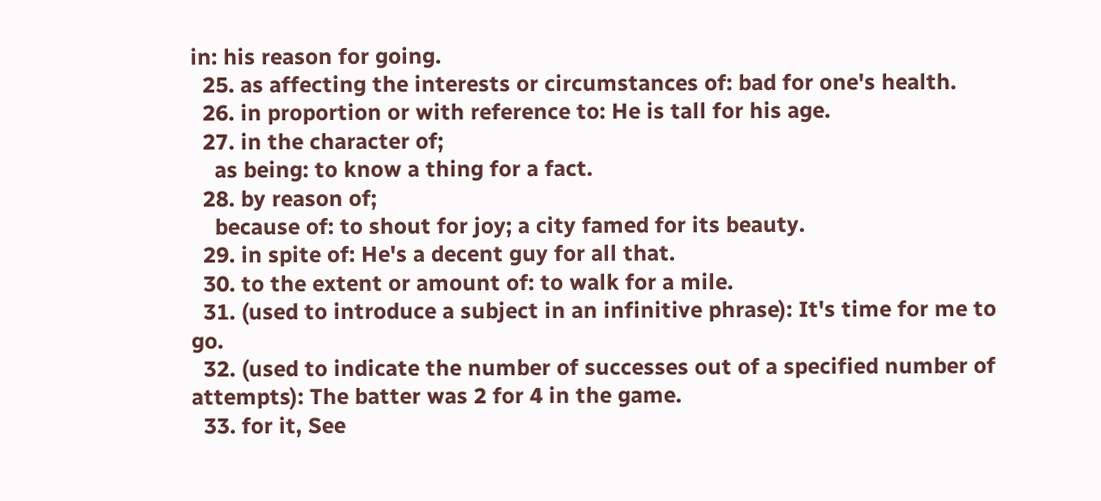in: his reason for going.
  25. as affecting the interests or circumstances of: bad for one's health.
  26. in proportion or with reference to: He is tall for his age.
  27. in the character of;
    as being: to know a thing for a fact.
  28. by reason of;
    because of: to shout for joy; a city famed for its beauty.
  29. in spite of: He's a decent guy for all that.
  30. to the extent or amount of: to walk for a mile.
  31. (used to introduce a subject in an infinitive phrase): It's time for me to go.
  32. (used to indicate the number of successes out of a specified number of attempts): The batter was 2 for 4 in the game.
  33. for it, See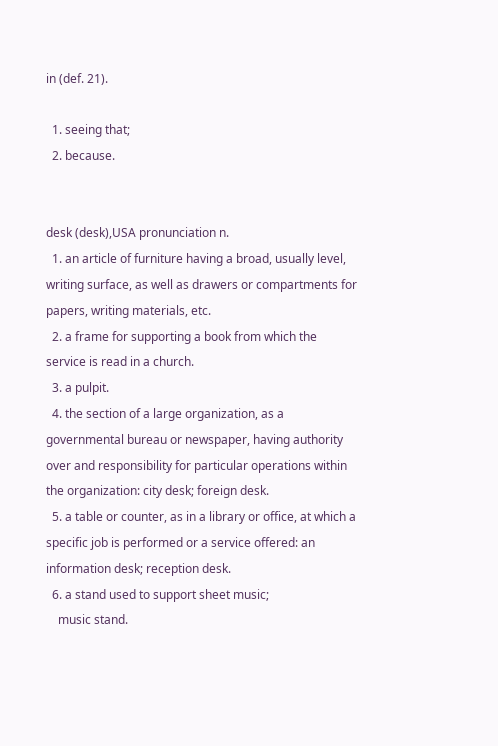in (def. 21).

  1. seeing that;
  2. because.


desk (desk),USA pronunciation n.
  1. an article of furniture having a broad, usually level, writing surface, as well as drawers or compartments for papers, writing materials, etc.
  2. a frame for supporting a book from which the service is read in a church.
  3. a pulpit.
  4. the section of a large organization, as a governmental bureau or newspaper, having authority over and responsibility for particular operations within the organization: city desk; foreign desk.
  5. a table or counter, as in a library or office, at which a specific job is performed or a service offered: an information desk; reception desk.
  6. a stand used to support sheet music;
    music stand.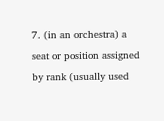7. (in an orchestra) a seat or position assigned by rank (usually used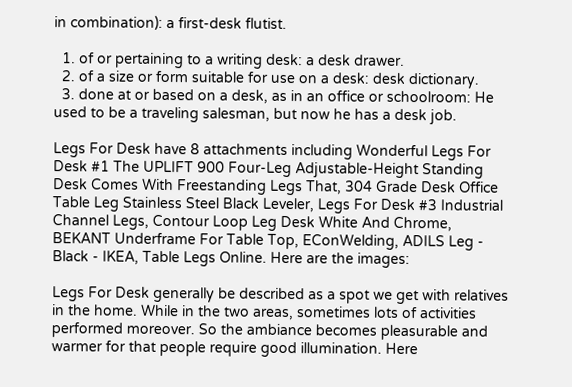in combination): a first-desk flutist.

  1. of or pertaining to a writing desk: a desk drawer.
  2. of a size or form suitable for use on a desk: desk dictionary.
  3. done at or based on a desk, as in an office or schoolroom: He used to be a traveling salesman, but now he has a desk job.

Legs For Desk have 8 attachments including Wonderful Legs For Desk #1 The UPLIFT 900 Four-Leg Adjustable-Height Standing Desk Comes With Freestanding Legs That, 304 Grade Desk Office Table Leg Stainless Steel Black Leveler, Legs For Desk #3 Industrial Channel Legs, Contour Loop Leg Desk White And Chrome, BEKANT Underframe For Table Top, EConWelding, ADILS Leg - Black - IKEA, Table Legs Online. Here are the images:

Legs For Desk generally be described as a spot we get with relatives in the home. While in the two areas, sometimes lots of activities performed moreover. So the ambiance becomes pleasurable and warmer for that people require good illumination. Here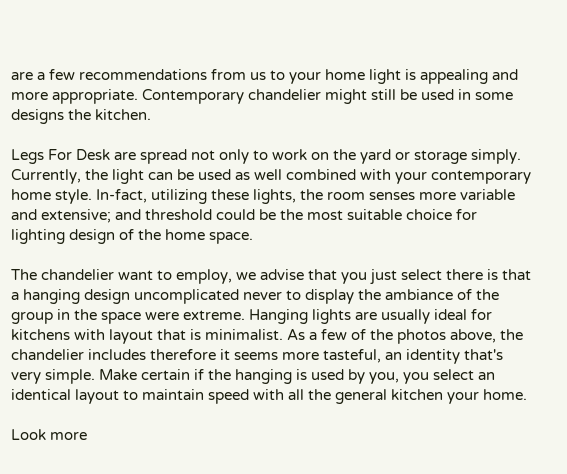are a few recommendations from us to your home light is appealing and more appropriate. Contemporary chandelier might still be used in some designs the kitchen.

Legs For Desk are spread not only to work on the yard or storage simply. Currently, the light can be used as well combined with your contemporary home style. In-fact, utilizing these lights, the room senses more variable and extensive; and threshold could be the most suitable choice for lighting design of the home space.

The chandelier want to employ, we advise that you just select there is that a hanging design uncomplicated never to display the ambiance of the group in the space were extreme. Hanging lights are usually ideal for kitchens with layout that is minimalist. As a few of the photos above, the chandelier includes therefore it seems more tasteful, an identity that's very simple. Make certain if the hanging is used by you, you select an identical layout to maintain speed with all the general kitchen your home.

Look more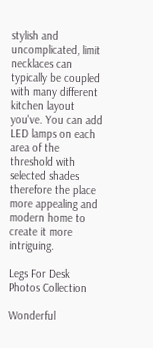stylish and uncomplicated, limit necklaces can typically be coupled with many different kitchen layout you've. You can add LED lamps on each area of the threshold with selected shades therefore the place more appealing and modern home to create it more intriguing.

Legs For Desk Photos Collection

Wonderful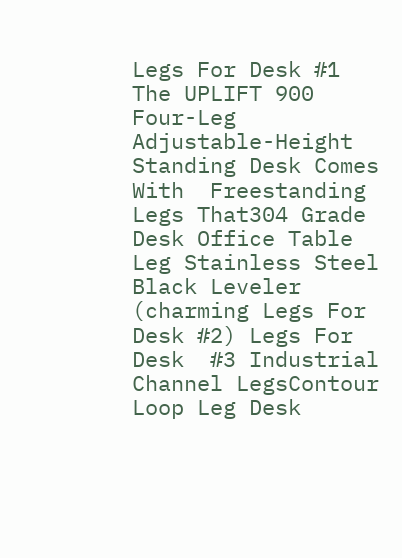Legs For Desk #1 The UPLIFT 900 Four-Leg Adjustable-Height Standing Desk Comes With  Freestanding Legs That304 Grade Desk Office Table Leg Stainless Steel Black Leveler (charming Legs For Desk #2) Legs For Desk  #3 Industrial Channel LegsContour Loop Leg Desk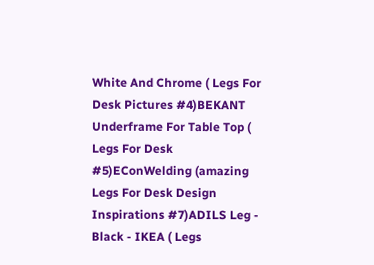White And Chrome ( Legs For Desk Pictures #4)BEKANT Underframe For Table Top ( Legs For Desk  #5)EConWelding (amazing Legs For Desk Design Inspirations #7)ADILS Leg - Black - IKEA ( Legs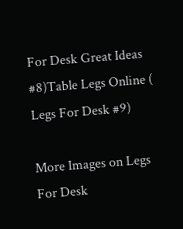For Desk Great Ideas #8)Table Legs Online ( Legs For Desk #9)

More Images on Legs For Desk